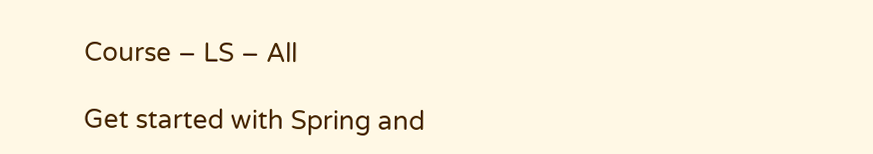Course – LS – All

Get started with Spring and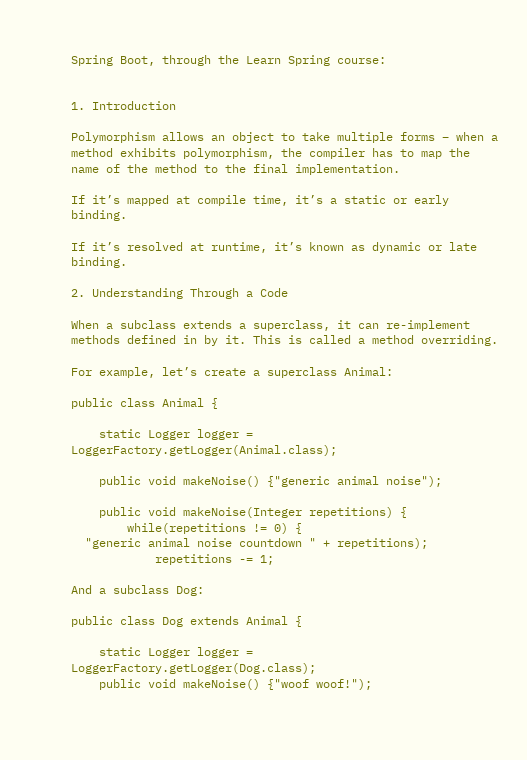Spring Boot, through the Learn Spring course:


1. Introduction

Polymorphism allows an object to take multiple forms – when a method exhibits polymorphism, the compiler has to map the name of the method to the final implementation.

If it’s mapped at compile time, it’s a static or early binding.

If it’s resolved at runtime, it’s known as dynamic or late binding.

2. Understanding Through a Code

When a subclass extends a superclass, it can re-implement methods defined in by it. This is called a method overriding.

For example, let’s create a superclass Animal:

public class Animal {

    static Logger logger = LoggerFactory.getLogger(Animal.class);

    public void makeNoise() {"generic animal noise");

    public void makeNoise(Integer repetitions) {
        while(repetitions != 0) {
  "generic animal noise countdown " + repetitions);
            repetitions -= 1;

And a subclass Dog:

public class Dog extends Animal {

    static Logger logger = LoggerFactory.getLogger(Dog.class);
    public void makeNoise() {"woof woof!");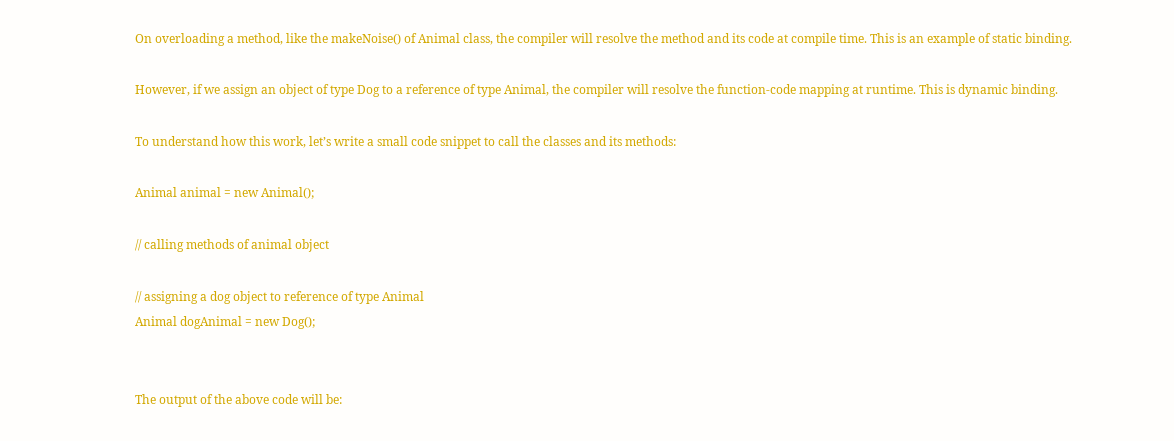On overloading a method, like the makeNoise() of Animal class, the compiler will resolve the method and its code at compile time. This is an example of static binding.

However, if we assign an object of type Dog to a reference of type Animal, the compiler will resolve the function-code mapping at runtime. This is dynamic binding.

To understand how this work, let’s write a small code snippet to call the classes and its methods:

Animal animal = new Animal();

// calling methods of animal object

// assigning a dog object to reference of type Animal
Animal dogAnimal = new Dog();


The output of the above code will be: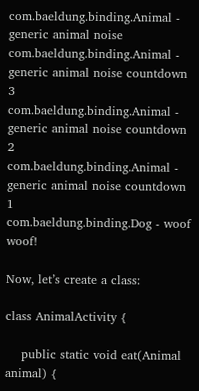com.baeldung.binding.Animal - generic animal noise
com.baeldung.binding.Animal - generic animal noise countdown 3
com.baeldung.binding.Animal - generic animal noise countdown 2
com.baeldung.binding.Animal - generic animal noise countdown 1
com.baeldung.binding.Dog - woof woof!

Now, let’s create a class:

class AnimalActivity {

    public static void eat(Animal animal) {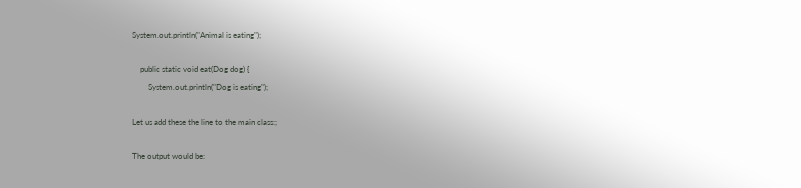System.out.println("Animal is eating");

    public static void eat(Dog dog) {
        System.out.println("Dog is eating");

Let us add these the line to the main class:;

The output would be: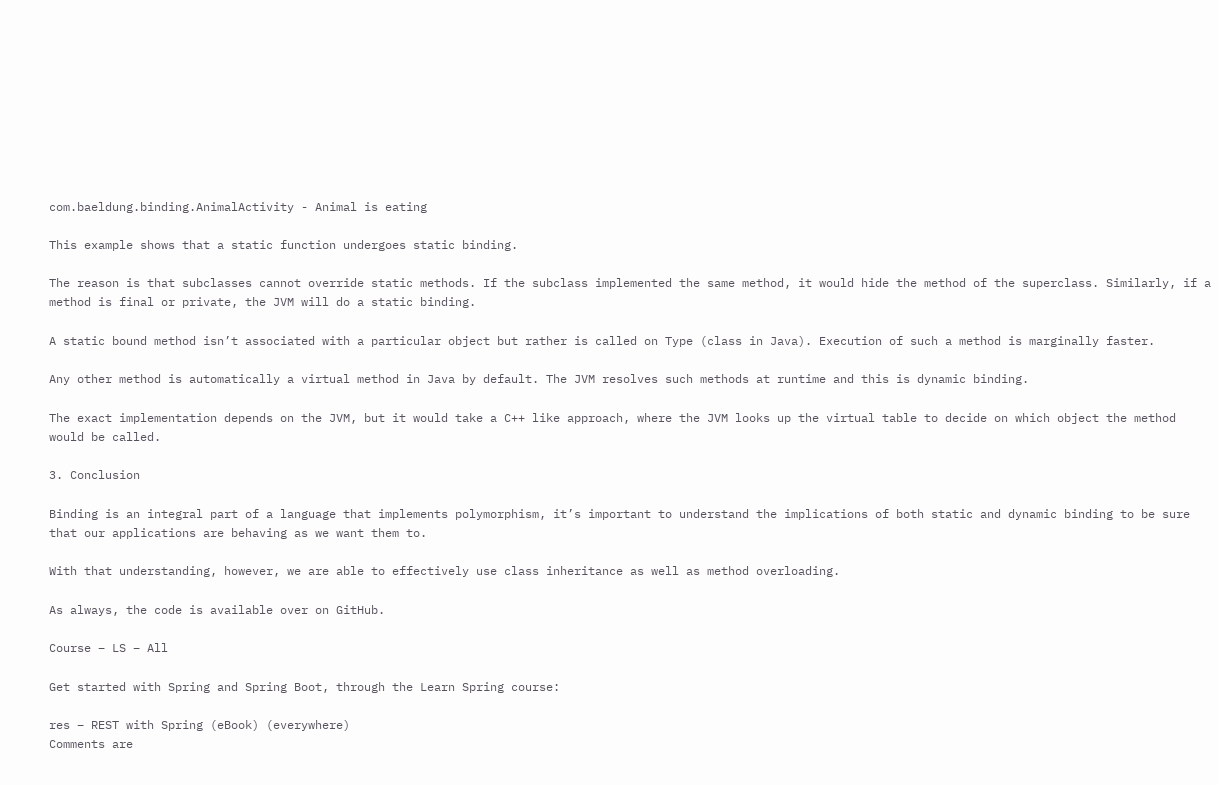com.baeldung.binding.AnimalActivity - Animal is eating

This example shows that a static function undergoes static binding.

The reason is that subclasses cannot override static methods. If the subclass implemented the same method, it would hide the method of the superclass. Similarly, if a method is final or private, the JVM will do a static binding.

A static bound method isn’t associated with a particular object but rather is called on Type (class in Java). Execution of such a method is marginally faster.

Any other method is automatically a virtual method in Java by default. The JVM resolves such methods at runtime and this is dynamic binding.

The exact implementation depends on the JVM, but it would take a C++ like approach, where the JVM looks up the virtual table to decide on which object the method would be called.

3. Conclusion

Binding is an integral part of a language that implements polymorphism, it’s important to understand the implications of both static and dynamic binding to be sure that our applications are behaving as we want them to.

With that understanding, however, we are able to effectively use class inheritance as well as method overloading.

As always, the code is available over on GitHub.

Course – LS – All

Get started with Spring and Spring Boot, through the Learn Spring course:

res – REST with Spring (eBook) (everywhere)
Comments are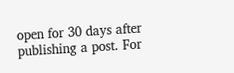open for 30 days after publishing a post. For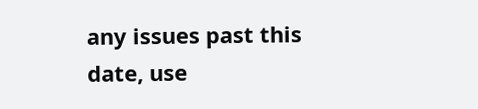any issues past this date, use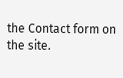the Contact form on the site.